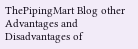ThePipingMart Blog other Advantages and Disadvantages of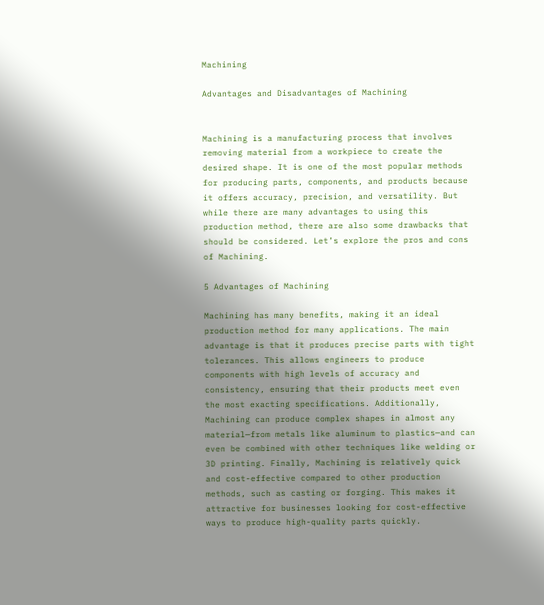Machining

Advantages and Disadvantages of Machining


Machining is a manufacturing process that involves removing material from a workpiece to create the desired shape. It is one of the most popular methods for producing parts, components, and products because it offers accuracy, precision, and versatility. But while there are many advantages to using this production method, there are also some drawbacks that should be considered. Let’s explore the pros and cons of Machining.

5 Advantages of Machining

Machining has many benefits, making it an ideal production method for many applications. The main advantage is that it produces precise parts with tight tolerances. This allows engineers to produce components with high levels of accuracy and consistency, ensuring that their products meet even the most exacting specifications. Additionally, Machining can produce complex shapes in almost any material—from metals like aluminum to plastics—and can even be combined with other techniques like welding or 3D printing. Finally, Machining is relatively quick and cost-effective compared to other production methods, such as casting or forging. This makes it attractive for businesses looking for cost-effective ways to produce high-quality parts quickly.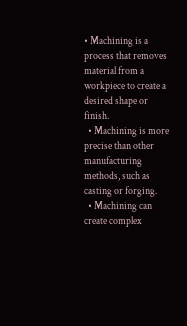• Machining is a process that removes material from a workpiece to create a desired shape or finish.
  • Machining is more precise than other manufacturing methods, such as casting or forging.
  • Machining can create complex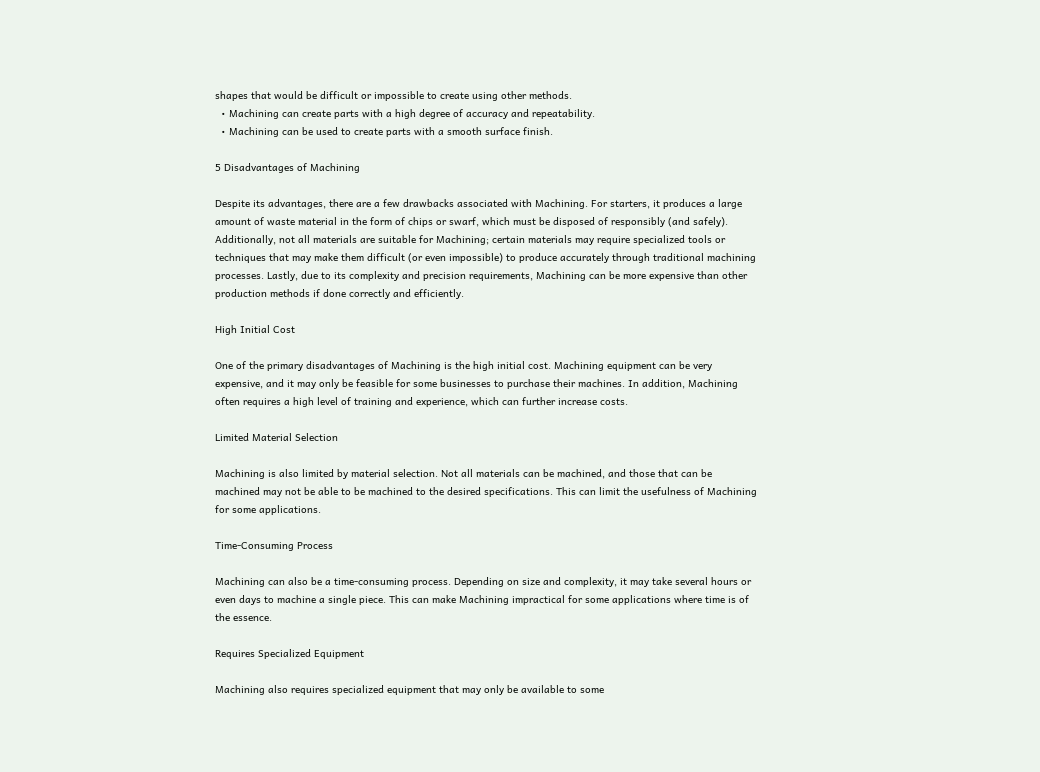shapes that would be difficult or impossible to create using other methods.
  • Machining can create parts with a high degree of accuracy and repeatability.
  • Machining can be used to create parts with a smooth surface finish.

5 Disadvantages of Machining

Despite its advantages, there are a few drawbacks associated with Machining. For starters, it produces a large amount of waste material in the form of chips or swarf, which must be disposed of responsibly (and safely). Additionally, not all materials are suitable for Machining; certain materials may require specialized tools or techniques that may make them difficult (or even impossible) to produce accurately through traditional machining processes. Lastly, due to its complexity and precision requirements, Machining can be more expensive than other production methods if done correctly and efficiently.

High Initial Cost

One of the primary disadvantages of Machining is the high initial cost. Machining equipment can be very expensive, and it may only be feasible for some businesses to purchase their machines. In addition, Machining often requires a high level of training and experience, which can further increase costs.

Limited Material Selection

Machining is also limited by material selection. Not all materials can be machined, and those that can be machined may not be able to be machined to the desired specifications. This can limit the usefulness of Machining for some applications.

Time-Consuming Process

Machining can also be a time-consuming process. Depending on size and complexity, it may take several hours or even days to machine a single piece. This can make Machining impractical for some applications where time is of the essence.

Requires Specialized Equipment

Machining also requires specialized equipment that may only be available to some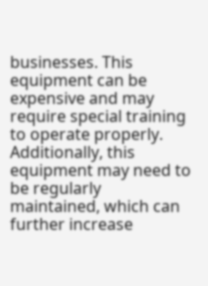businesses. This equipment can be expensive and may require special training to operate properly. Additionally, this equipment may need to be regularly maintained, which can further increase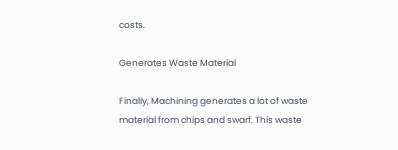costs.

Generates Waste Material

Finally, Machining generates a lot of waste material from chips and swarf. This waste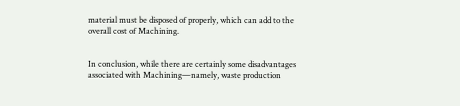material must be disposed of properly, which can add to the overall cost of Machining.


In conclusion, while there are certainly some disadvantages associated with Machining—namely, waste production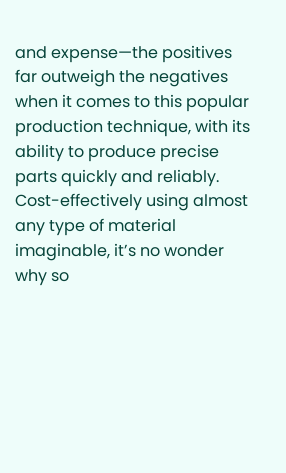and expense—the positives far outweigh the negatives when it comes to this popular production technique, with its ability to produce precise parts quickly and reliably. Cost-effectively using almost any type of material imaginable, it’s no wonder why so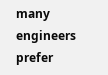many engineers prefer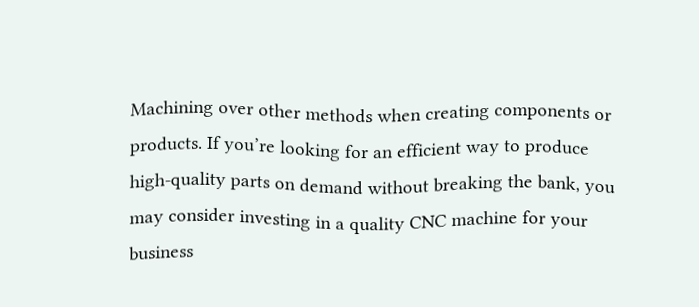Machining over other methods when creating components or products. If you’re looking for an efficient way to produce high-quality parts on demand without breaking the bank, you may consider investing in a quality CNC machine for your business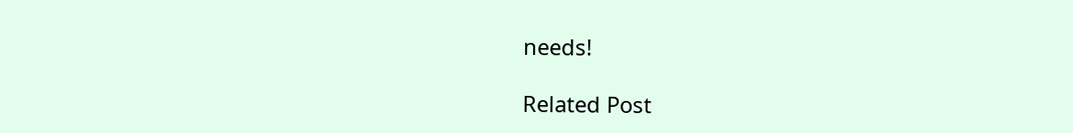needs!

Related Post